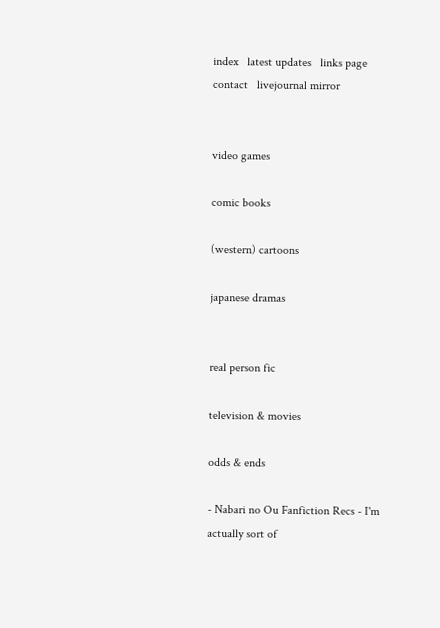index   latest updates   links page   contact   livejournal mirror


video games

comic books

(western) cartoons

japanese dramas


real person fic

television & movies

odds & ends

- Nabari no Ou Fanfiction Recs - I'm actually sort of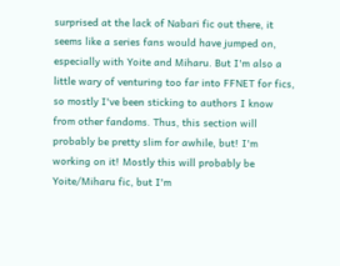surprised at the lack of Nabari fic out there, it seems like a series fans would have jumped on, especially with Yoite and Miharu. But I'm also a little wary of venturing too far into FFNET for fics, so mostly I've been sticking to authors I know from other fandoms. Thus, this section will probably be pretty slim for awhile, but! I'm working on it! Mostly this will probably be Yoite/Miharu fic, but I'm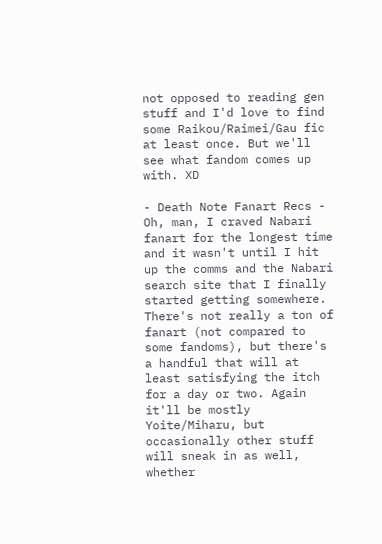not opposed to reading gen stuff and I'd love to find some Raikou/Raimei/Gau fic at least once. But we'll see what fandom comes up with. XD

- Death Note Fanart Recs - Oh, man, I craved Nabari fanart for the longest time and it wasn't until I hit up the comms and the Nabari search site that I finally started getting somewhere. There's not really a ton of fanart (not compared to some fandoms), but there's a handful that will at least satisfying the itch for a day or two. Again it'll be mostly Yoite/Miharu, but occasionally other stuff will sneak in as well, whether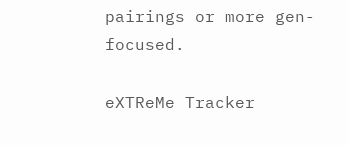pairings or more gen-focused.

eXTReMe Tracker